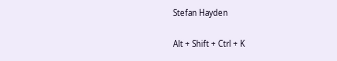Stefan Hayden

Alt + Shift + Ctrl + K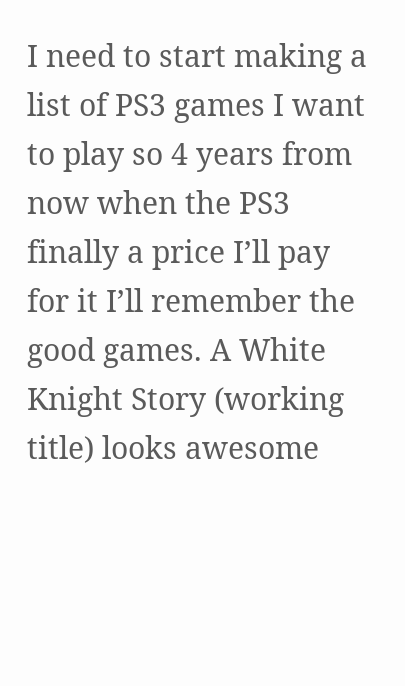I need to start making a list of PS3 games I want to play so 4 years from now when the PS3 finally a price I’ll pay for it I’ll remember the good games. A White Knight Story (working title) looks awesome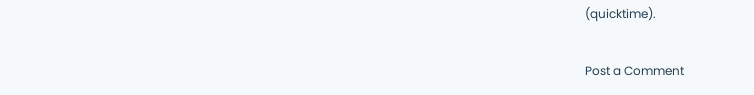(quicktime).

Post a Comment